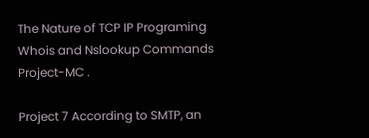The Nature of TCP IP Programing Whois and Nslookup Commands Project-MC .

Project 7 According to SMTP, an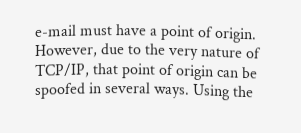e-mail must have a point of origin. However, due to the very nature of TCP/IP, that point of origin can be spoofed in several ways. Using the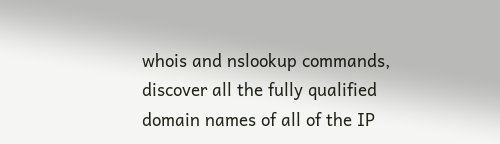whois and nslookup commands, discover all the fully qualified domain names of all of the IP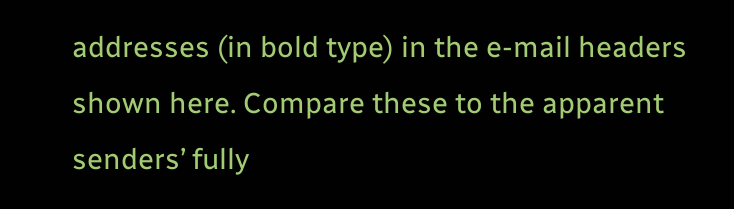addresses (in bold type) in the e-mail headers shown here. Compare these to the apparent senders’ fully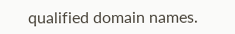qualified domain names.